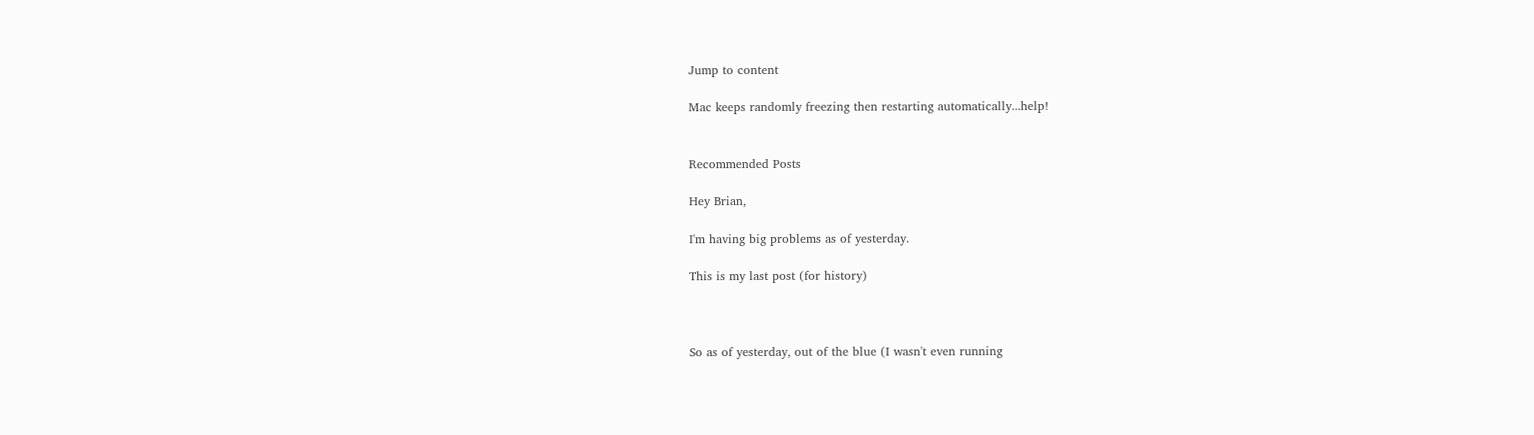Jump to content

Mac keeps randomly freezing then restarting automatically...help!


Recommended Posts

Hey Brian,

I'm having big problems as of yesterday.

This is my last post (for history)



So as of yesterday, out of the blue (I wasn't even running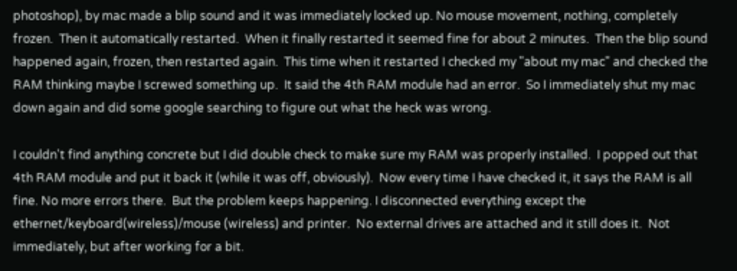photoshop), by mac made a blip sound and it was immediately locked up. No mouse movement, nothing, completely frozen.  Then it automatically restarted.  When it finally restarted it seemed fine for about 2 minutes.  Then the blip sound happened again, frozen, then restarted again.  This time when it restarted I checked my "about my mac" and checked the RAM thinking maybe I screwed something up.  It said the 4th RAM module had an error.  So I immediately shut my mac down again and did some google searching to figure out what the heck was wrong.

I couldn't find anything concrete but I did double check to make sure my RAM was properly installed.  I popped out that 4th RAM module and put it back it (while it was off, obviously).  Now every time I have checked it, it says the RAM is all fine. No more errors there.  But the problem keeps happening. I disconnected everything except the ethernet/keyboard(wireless)/mouse (wireless) and printer.  No external drives are attached and it still does it.  Not immediately, but after working for a bit.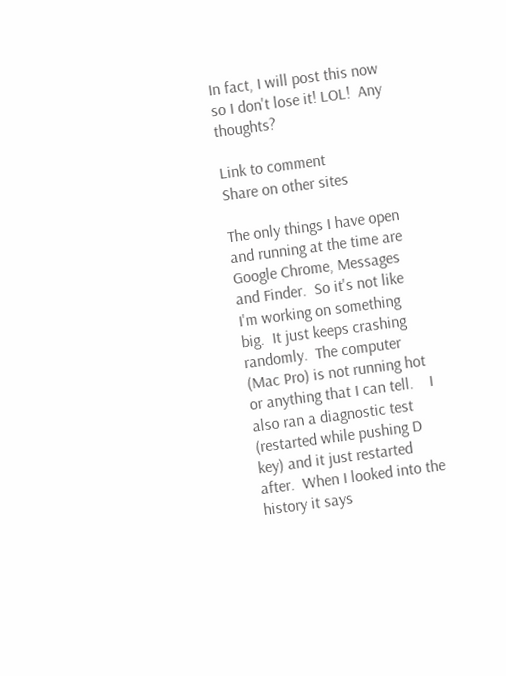In fact, I will post this now so I don't lose it! LOL!  Any thoughts?

Link to comment
Share on other sites

The only things I have open and running at the time are Google Chrome, Messages and Finder.  So it's not like I'm working on something big.  It just keeps crashing randomly.  The computer (Mac Pro) is not running hot or anything that I can tell.    I also ran a diagnostic test (restarted while pushing D key) and it just restarted after.  When I looked into the history it says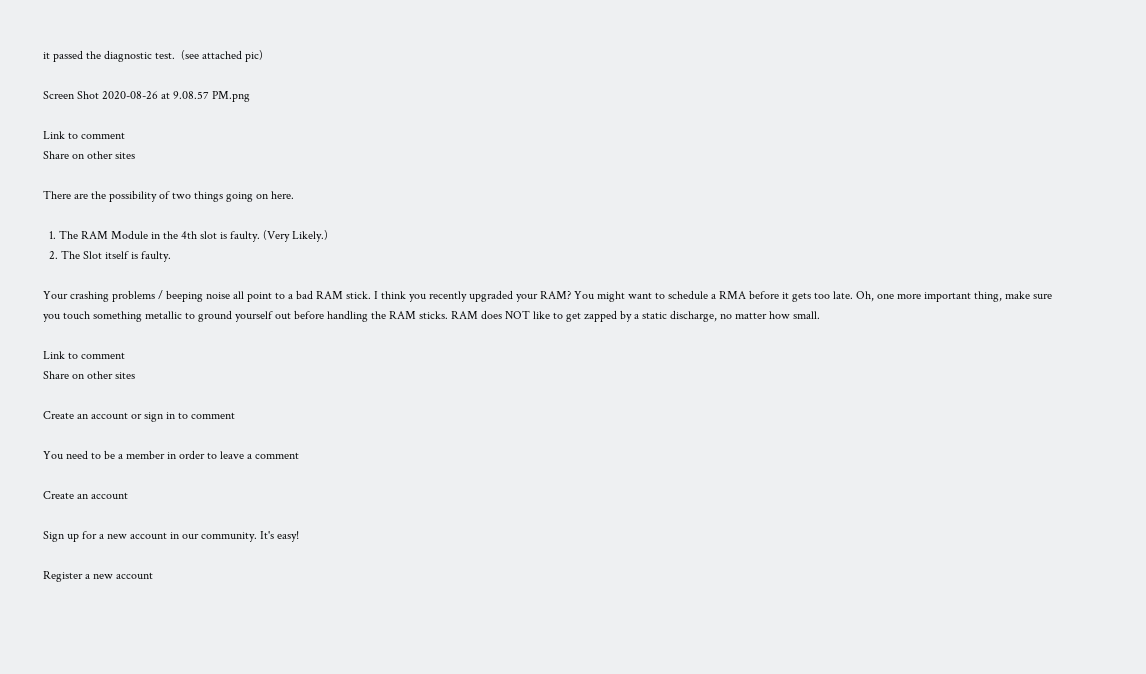it passed the diagnostic test.  (see attached pic)

Screen Shot 2020-08-26 at 9.08.57 PM.png

Link to comment
Share on other sites

There are the possibility of two things going on here.

  1. The RAM Module in the 4th slot is faulty. (Very Likely.)
  2. The Slot itself is faulty.

Your crashing problems / beeping noise all point to a bad RAM stick. I think you recently upgraded your RAM? You might want to schedule a RMA before it gets too late. Oh, one more important thing, make sure you touch something metallic to ground yourself out before handling the RAM sticks. RAM does NOT like to get zapped by a static discharge, no matter how small.

Link to comment
Share on other sites

Create an account or sign in to comment

You need to be a member in order to leave a comment

Create an account

Sign up for a new account in our community. It's easy!

Register a new account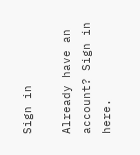Sign in

Already have an account? Sign in here.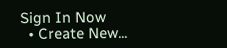Sign In Now
  • Create New...